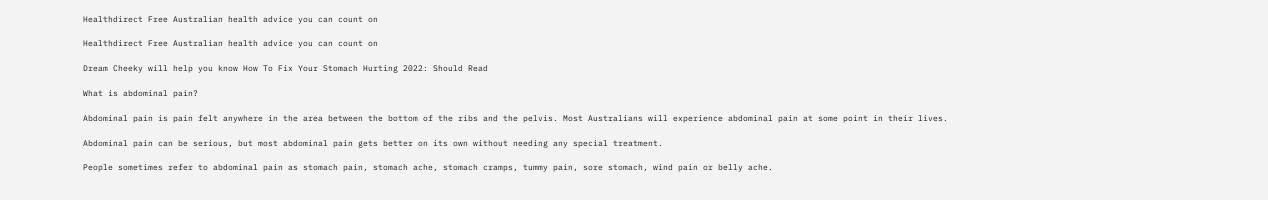Healthdirect Free Australian health advice you can count on

Healthdirect Free Australian health advice you can count on

Dream Cheeky will help you know How To Fix Your Stomach Hurting 2022: Should Read

What is abdominal pain?

Abdominal pain is pain felt anywhere in the area between the bottom of the ribs and the pelvis. Most Australians will experience abdominal pain at some point in their lives.

Abdominal pain can be serious, but most abdominal pain gets better on its own without needing any special treatment.

People sometimes refer to abdominal pain as stomach pain, stomach ache, stomach cramps, tummy pain, sore stomach, wind pain or belly ache.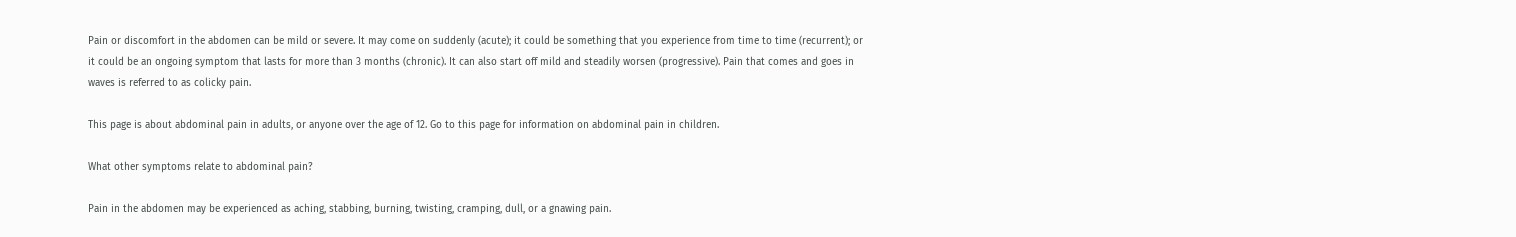Pain or discomfort in the abdomen can be mild or severe. It may come on suddenly (acute); it could be something that you experience from time to time (recurrent); or it could be an ongoing symptom that lasts for more than 3 months (chronic). It can also start off mild and steadily worsen (progressive). Pain that comes and goes in waves is referred to as colicky pain.

This page is about abdominal pain in adults, or anyone over the age of 12. Go to this page for information on abdominal pain in children.

What other symptoms relate to abdominal pain?

Pain in the abdomen may be experienced as aching, stabbing, burning, twisting, cramping, dull, or a gnawing pain.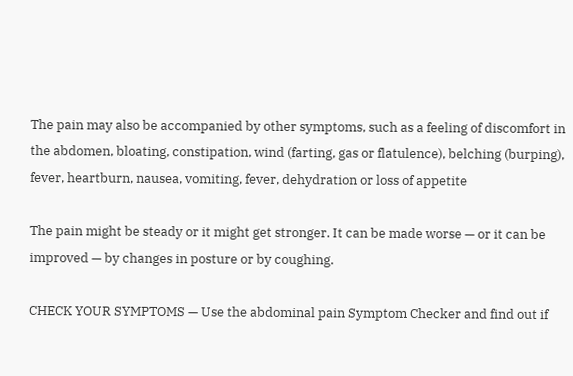The pain may also be accompanied by other symptoms, such as a feeling of discomfort in the abdomen, bloating, constipation, wind (farting, gas or flatulence), belching (burping), fever, heartburn, nausea, vomiting, fever, dehydration or loss of appetite

The pain might be steady or it might get stronger. It can be made worse — or it can be improved — by changes in posture or by coughing.

CHECK YOUR SYMPTOMS — Use the abdominal pain Symptom Checker and find out if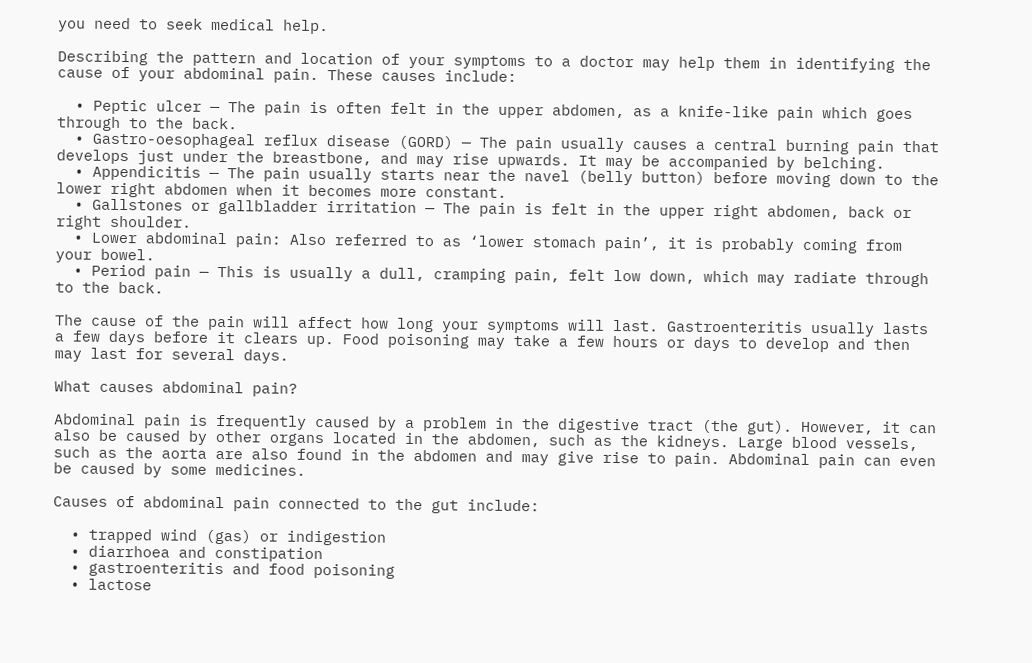you need to seek medical help.

Describing the pattern and location of your symptoms to a doctor may help them in identifying the cause of your abdominal pain. These causes include:

  • Peptic ulcer — The pain is often felt in the upper abdomen, as a knife-like pain which goes through to the back.
  • Gastro-oesophageal reflux disease (GORD) — The pain usually causes a central burning pain that develops just under the breastbone, and may rise upwards. It may be accompanied by belching.
  • Appendicitis — The pain usually starts near the navel (belly button) before moving down to the lower right abdomen when it becomes more constant.
  • Gallstones or gallbladder irritation — The pain is felt in the upper right abdomen, back or right shoulder.
  • Lower abdominal pain: Also referred to as ‘lower stomach pain’, it is probably coming from your bowel.
  • Period pain — This is usually a dull, cramping pain, felt low down, which may radiate through to the back.

The cause of the pain will affect how long your symptoms will last. Gastroenteritis usually lasts a few days before it clears up. Food poisoning may take a few hours or days to develop and then may last for several days.

What causes abdominal pain?

Abdominal pain is frequently caused by a problem in the digestive tract (the gut). However, it can also be caused by other organs located in the abdomen, such as the kidneys. Large blood vessels, such as the aorta are also found in the abdomen and may give rise to pain. Abdominal pain can even be caused by some medicines.

Causes of abdominal pain connected to the gut include:

  • trapped wind (gas) or indigestion
  • diarrhoea and constipation
  • gastroenteritis and food poisoning
  • lactose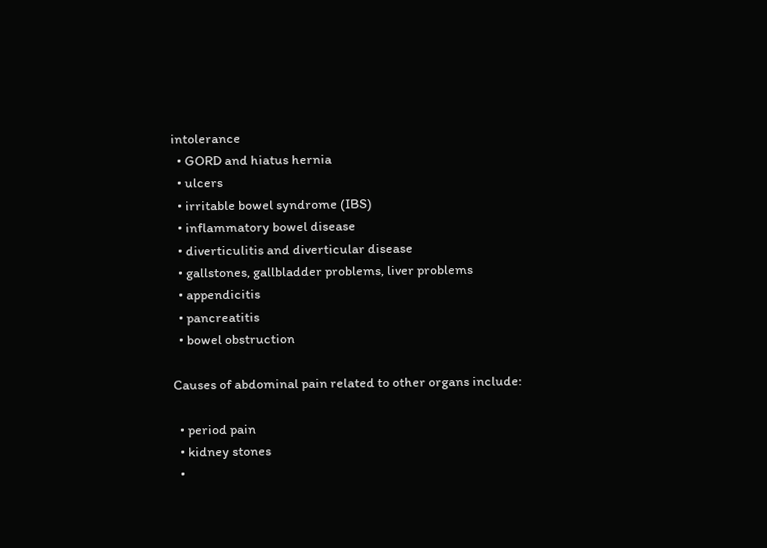intolerance
  • GORD and hiatus hernia
  • ulcers
  • irritable bowel syndrome (IBS)
  • inflammatory bowel disease
  • diverticulitis and diverticular disease
  • gallstones, gallbladder problems, liver problems
  • appendicitis
  • pancreatitis
  • bowel obstruction

Causes of abdominal pain related to other organs include:

  • period pain
  • kidney stones
  •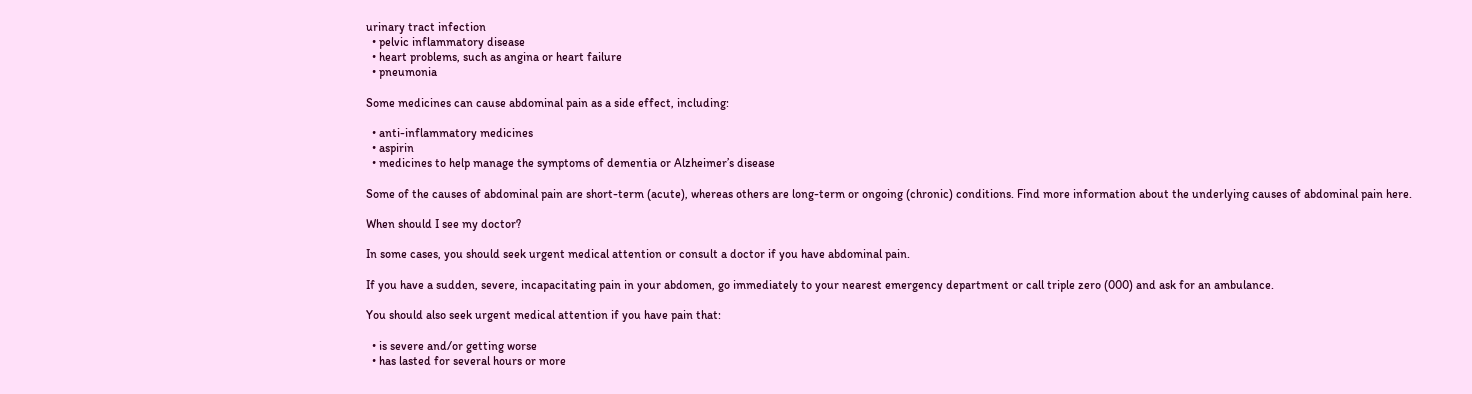urinary tract infection
  • pelvic inflammatory disease
  • heart problems, such as angina or heart failure
  • pneumonia

Some medicines can cause abdominal pain as a side effect, including:

  • anti-inflammatory medicines
  • aspirin
  • medicines to help manage the symptoms of dementia or Alzheimer’s disease

Some of the causes of abdominal pain are short-term (acute), whereas others are long-term or ongoing (chronic) conditions. Find more information about the underlying causes of abdominal pain here.

When should I see my doctor?

In some cases, you should seek urgent medical attention or consult a doctor if you have abdominal pain.

If you have a sudden, severe, incapacitating pain in your abdomen, go immediately to your nearest emergency department or call triple zero (000) and ask for an ambulance.

You should also seek urgent medical attention if you have pain that:

  • is severe and/or getting worse
  • has lasted for several hours or more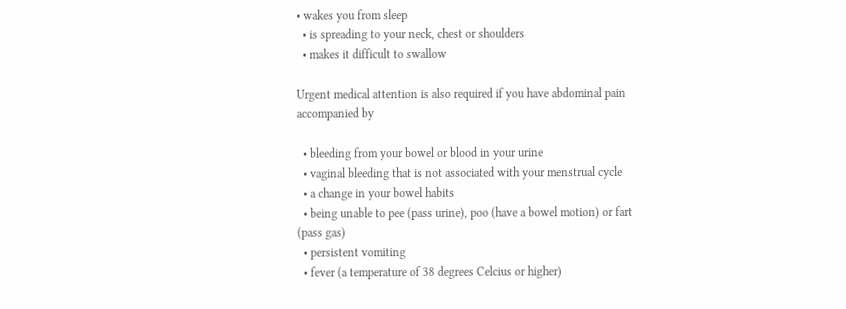• wakes you from sleep
  • is spreading to your neck, chest or shoulders
  • makes it difficult to swallow

Urgent medical attention is also required if you have abdominal pain accompanied by

  • bleeding from your bowel or blood in your urine
  • vaginal bleeding that is not associated with your menstrual cycle
  • a change in your bowel habits
  • being unable to pee (pass urine), poo (have a bowel motion) or fart (pass gas)
  • persistent vomiting
  • fever (a temperature of 38 degrees Celcius or higher)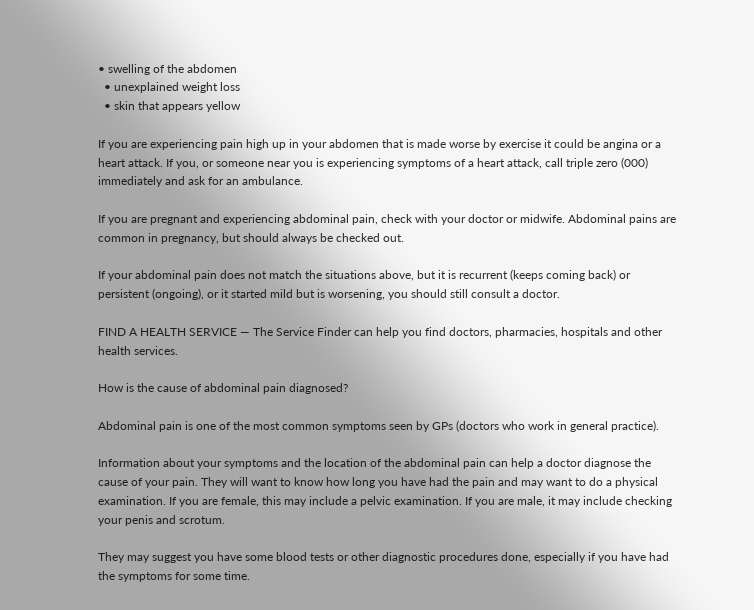• swelling of the abdomen
  • unexplained weight loss
  • skin that appears yellow

If you are experiencing pain high up in your abdomen that is made worse by exercise it could be angina or a heart attack. If you, or someone near you is experiencing symptoms of a heart attack, call triple zero (000) immediately and ask for an ambulance.

If you are pregnant and experiencing abdominal pain, check with your doctor or midwife. Abdominal pains are common in pregnancy, but should always be checked out.

If your abdominal pain does not match the situations above, but it is recurrent (keeps coming back) or persistent (ongoing), or it started mild but is worsening, you should still consult a doctor.

FIND A HEALTH SERVICE — The Service Finder can help you find doctors, pharmacies, hospitals and other health services.

How is the cause of abdominal pain diagnosed?

Abdominal pain is one of the most common symptoms seen by GPs (doctors who work in general practice).

Information about your symptoms and the location of the abdominal pain can help a doctor diagnose the cause of your pain. They will want to know how long you have had the pain and may want to do a physical examination. If you are female, this may include a pelvic examination. If you are male, it may include checking your penis and scrotum.

They may suggest you have some blood tests or other diagnostic procedures done, especially if you have had the symptoms for some time.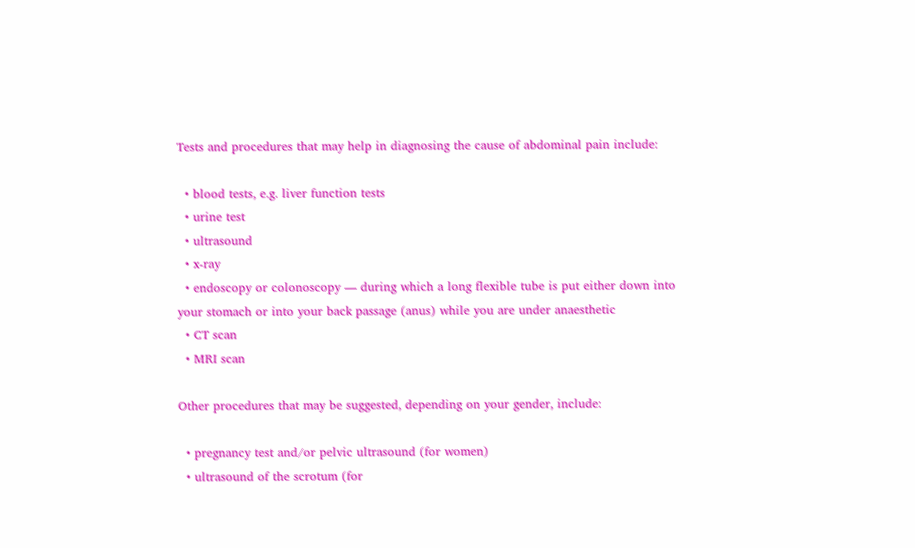Tests and procedures that may help in diagnosing the cause of abdominal pain include:

  • blood tests, e.g. liver function tests
  • urine test
  • ultrasound
  • x-ray
  • endoscopy or colonoscopy — during which a long flexible tube is put either down into your stomach or into your back passage (anus) while you are under anaesthetic
  • CT scan
  • MRI scan

Other procedures that may be suggested, depending on your gender, include:

  • pregnancy test and/or pelvic ultrasound (for women)
  • ultrasound of the scrotum (for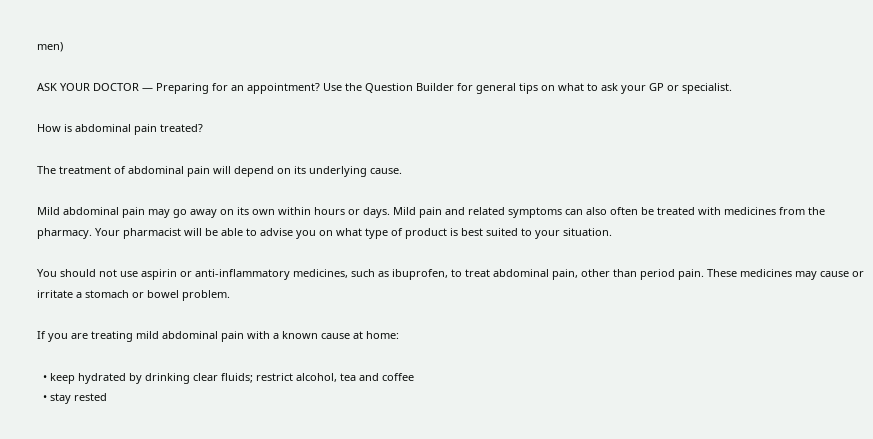men)

ASK YOUR DOCTOR — Preparing for an appointment? Use the Question Builder for general tips on what to ask your GP or specialist.

How is abdominal pain treated?

The treatment of abdominal pain will depend on its underlying cause.

Mild abdominal pain may go away on its own within hours or days. Mild pain and related symptoms can also often be treated with medicines from the pharmacy. Your pharmacist will be able to advise you on what type of product is best suited to your situation.

You should not use aspirin or anti-inflammatory medicines, such as ibuprofen, to treat abdominal pain, other than period pain. These medicines may cause or irritate a stomach or bowel problem.

If you are treating mild abdominal pain with a known cause at home:

  • keep hydrated by drinking clear fluids; restrict alcohol, tea and coffee
  • stay rested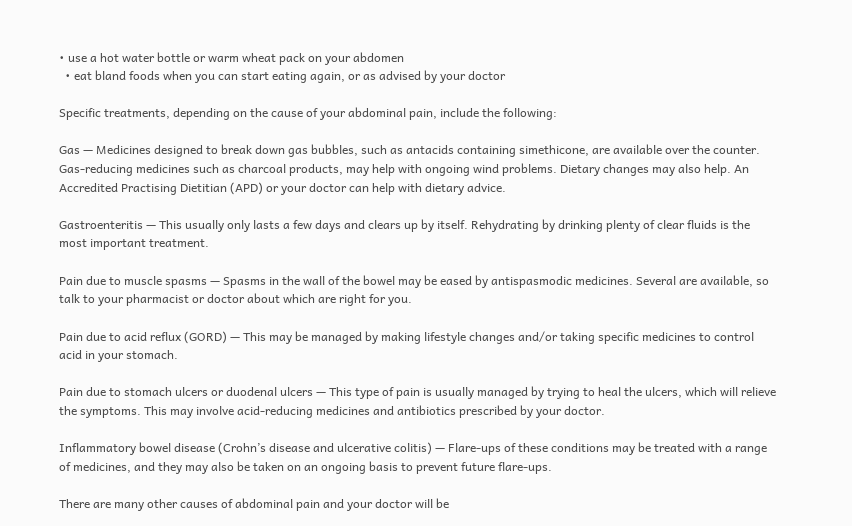• use a hot water bottle or warm wheat pack on your abdomen
  • eat bland foods when you can start eating again, or as advised by your doctor

Specific treatments, depending on the cause of your abdominal pain, include the following:

Gas — Medicines designed to break down gas bubbles, such as antacids containing simethicone, are available over the counter. Gas-reducing medicines such as charcoal products, may help with ongoing wind problems. Dietary changes may also help. An Accredited Practising Dietitian (APD) or your doctor can help with dietary advice.

Gastroenteritis — This usually only lasts a few days and clears up by itself. Rehydrating by drinking plenty of clear fluids is the most important treatment.

Pain due to muscle spasms — Spasms in the wall of the bowel may be eased by antispasmodic medicines. Several are available, so talk to your pharmacist or doctor about which are right for you.

Pain due to acid reflux (GORD) — This may be managed by making lifestyle changes and/or taking specific medicines to control acid in your stomach.

Pain due to stomach ulcers or duodenal ulcers — This type of pain is usually managed by trying to heal the ulcers, which will relieve the symptoms. This may involve acid-reducing medicines and antibiotics prescribed by your doctor.

Inflammatory bowel disease (Crohn’s disease and ulcerative colitis) — Flare-ups of these conditions may be treated with a range of medicines, and they may also be taken on an ongoing basis to prevent future flare-ups.

There are many other causes of abdominal pain and your doctor will be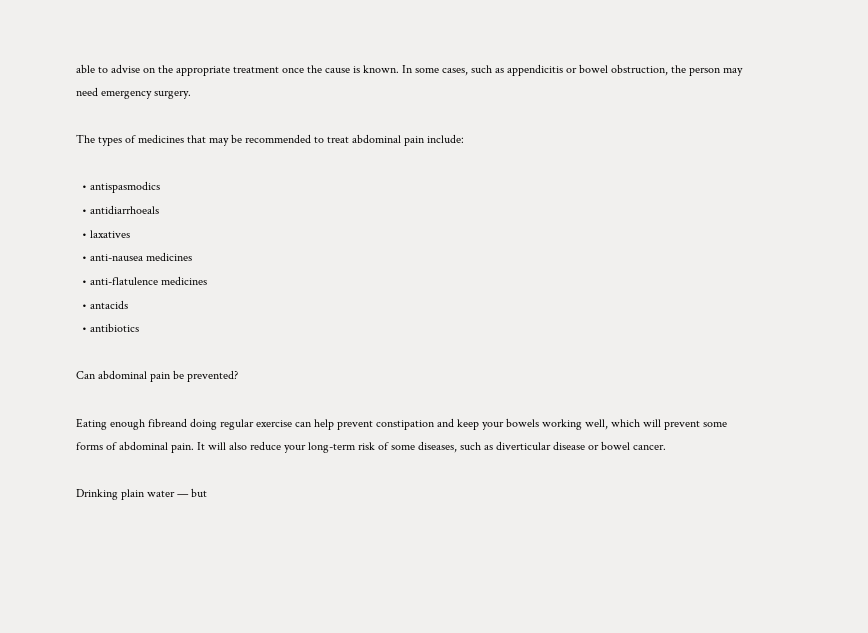able to advise on the appropriate treatment once the cause is known. In some cases, such as appendicitis or bowel obstruction, the person may need emergency surgery.

The types of medicines that may be recommended to treat abdominal pain include:

  • antispasmodics
  • antidiarrhoeals
  • laxatives
  • anti-nausea medicines
  • anti-flatulence medicines
  • antacids
  • antibiotics

Can abdominal pain be prevented?

Eating enough fibreand doing regular exercise can help prevent constipation and keep your bowels working well, which will prevent some forms of abdominal pain. It will also reduce your long-term risk of some diseases, such as diverticular disease or bowel cancer.

Drinking plain water — but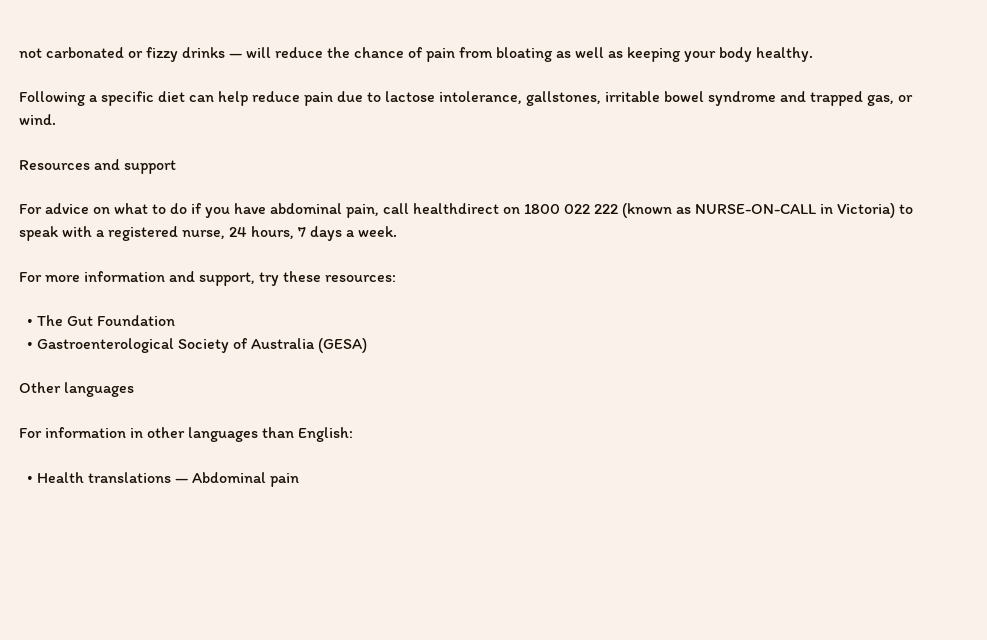not carbonated or fizzy drinks — will reduce the chance of pain from bloating as well as keeping your body healthy.

Following a specific diet can help reduce pain due to lactose intolerance, gallstones, irritable bowel syndrome and trapped gas, or wind.

Resources and support

For advice on what to do if you have abdominal pain, call healthdirect on 1800 022 222 (known as NURSE-ON-CALL in Victoria) to speak with a registered nurse, 24 hours, 7 days a week.

For more information and support, try these resources:

  • The Gut Foundation
  • Gastroenterological Society of Australia (GESA)

Other languages

For information in other languages than English:

  • Health translations — Abdominal pain